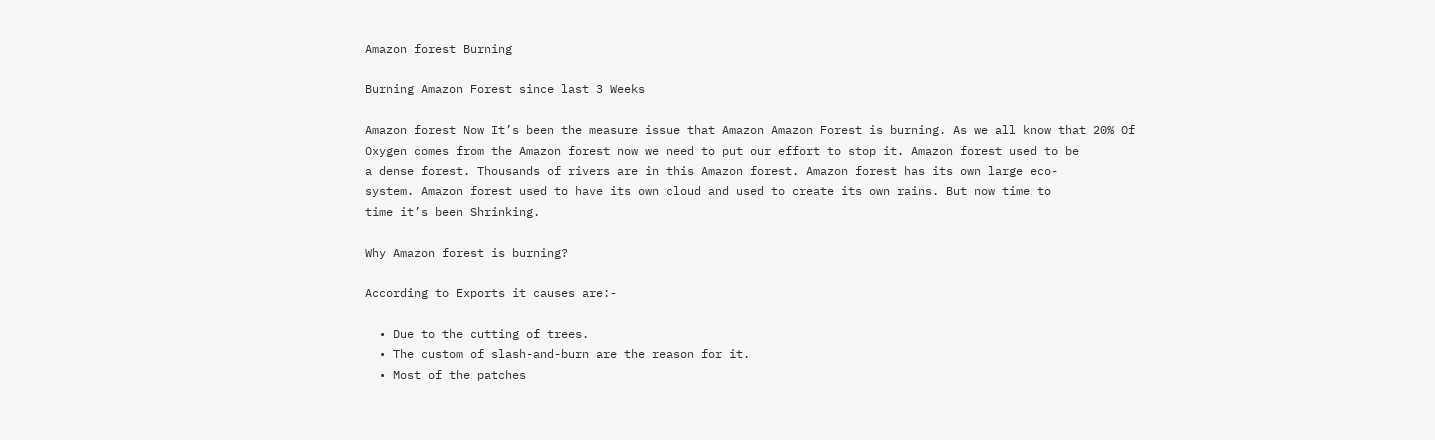Amazon forest Burning

Burning Amazon Forest since last 3 Weeks

Amazon forest Now It’s been the measure issue that Amazon Amazon Forest is burning. As we all know that 20% Of
Oxygen comes from the Amazon forest now we need to put our effort to stop it. Amazon forest used to be
a dense forest. Thousands of rivers are in this Amazon forest. Amazon forest has its own large eco-
system. Amazon forest used to have its own cloud and used to create its own rains. But now time to
time it’s been Shrinking.

Why Amazon forest is burning?

According to Exports it causes are:-

  • Due to the cutting of trees.
  • The custom of slash-and-burn are the reason for it.
  • Most of the patches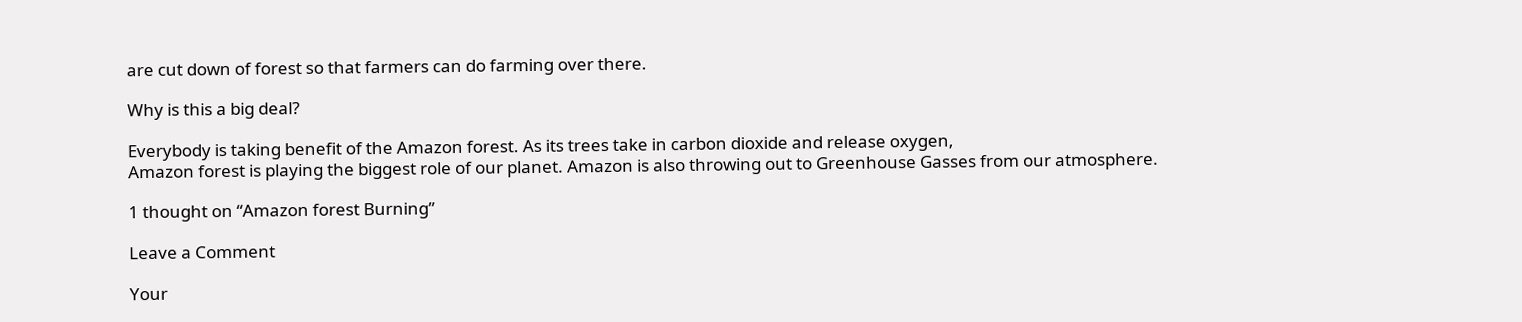are cut down of forest so that farmers can do farming over there.

Why is this a big deal?

Everybody is taking benefit of the Amazon forest. As its trees take in carbon dioxide and release oxygen,
Amazon forest is playing the biggest role of our planet. Amazon is also throwing out to Greenhouse Gasses from our atmosphere.

1 thought on “Amazon forest Burning”

Leave a Comment

Your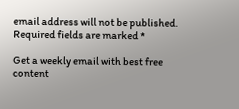email address will not be published. Required fields are marked *

Get a weekly email with best free content